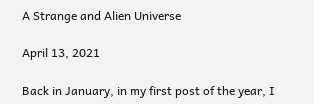A Strange and Alien Universe

April 13, 2021

Back in January, in my first post of the year, I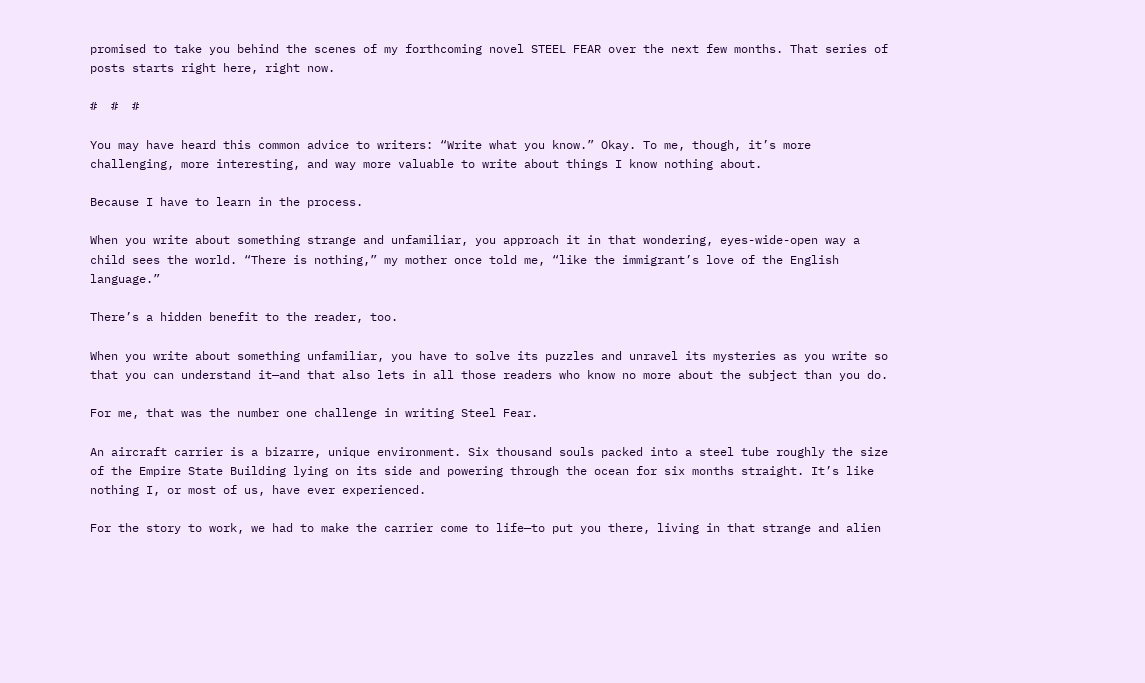promised to take you behind the scenes of my forthcoming novel STEEL FEAR over the next few months. That series of posts starts right here, right now.

#  #  #

You may have heard this common advice to writers: “Write what you know.” Okay. To me, though, it’s more challenging, more interesting, and way more valuable to write about things I know nothing about.

Because I have to learn in the process.

When you write about something strange and unfamiliar, you approach it in that wondering, eyes-wide-open way a child sees the world. “There is nothing,” my mother once told me, “like the immigrant’s love of the English language.”

There’s a hidden benefit to the reader, too.

When you write about something unfamiliar, you have to solve its puzzles and unravel its mysteries as you write so that you can understand it—and that also lets in all those readers who know no more about the subject than you do.

For me, that was the number one challenge in writing Steel Fear.

An aircraft carrier is a bizarre, unique environment. Six thousand souls packed into a steel tube roughly the size of the Empire State Building lying on its side and powering through the ocean for six months straight. It’s like nothing I, or most of us, have ever experienced.

For the story to work, we had to make the carrier come to life—to put you there, living in that strange and alien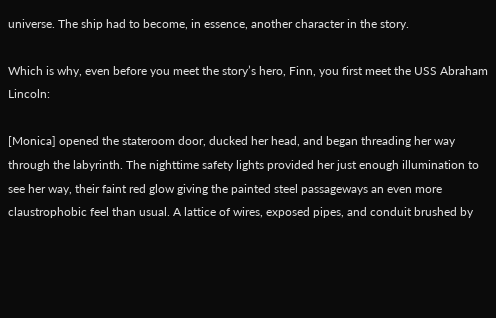universe. The ship had to become, in essence, another character in the story.

Which is why, even before you meet the story’s hero, Finn, you first meet the USS Abraham Lincoln:

[Monica] opened the stateroom door, ducked her head, and began threading her way through the labyrinth. The nighttime safety lights provided her just enough illumination to see her way, their faint red glow giving the painted steel passageways an even more claustrophobic feel than usual. A lattice of wires, exposed pipes, and conduit brushed by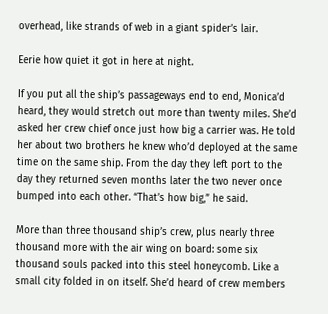overhead, like strands of web in a giant spider’s lair.

Eerie how quiet it got in here at night.

If you put all the ship’s passageways end to end, Monica’d heard, they would stretch out more than twenty miles. She’d asked her crew chief once just how big a carrier was. He told her about two brothers he knew who’d deployed at the same time on the same ship. From the day they left port to the day they returned seven months later the two never once bumped into each other. “That’s how big,” he said.

More than three thousand ship’s crew, plus nearly three thousand more with the air wing on board: some six thousand souls packed into this steel honeycomb. Like a small city folded in on itself. She’d heard of crew members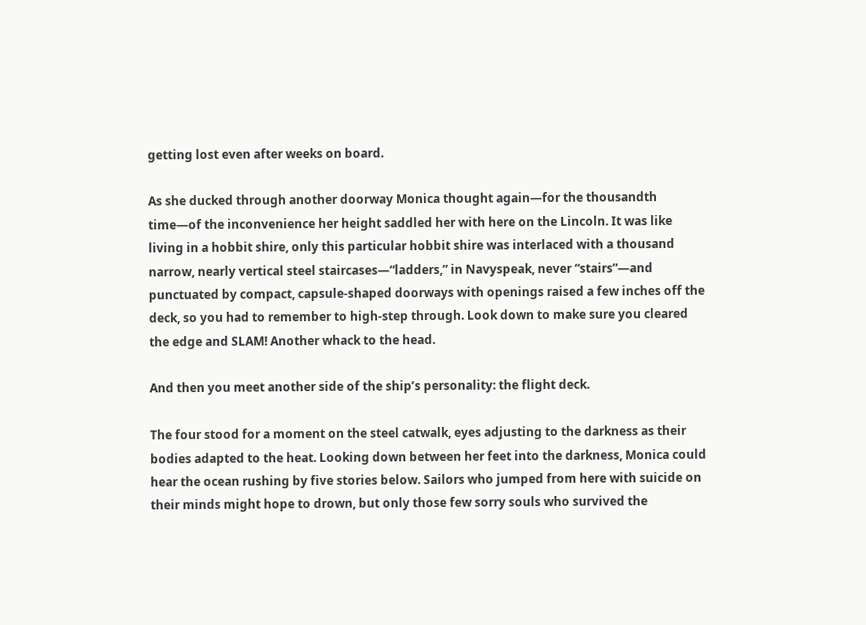getting lost even after weeks on board.

As she ducked through another doorway Monica thought again—for the thousandth time—of the inconvenience her height saddled her with here on the Lincoln. It was like living in a hobbit shire, only this particular hobbit shire was interlaced with a thousand narrow, nearly vertical steel staircases—“ladders,” in Navyspeak, never “stairs”—and punctuated by compact, capsule-shaped doorways with openings raised a few inches off the deck, so you had to remember to high-step through. Look down to make sure you cleared the edge and SLAM! Another whack to the head.

And then you meet another side of the ship’s personality: the flight deck.

The four stood for a moment on the steel catwalk, eyes adjusting to the darkness as their bodies adapted to the heat. Looking down between her feet into the darkness, Monica could hear the ocean rushing by five stories below. Sailors who jumped from here with suicide on their minds might hope to drown, but only those few sorry souls who survived the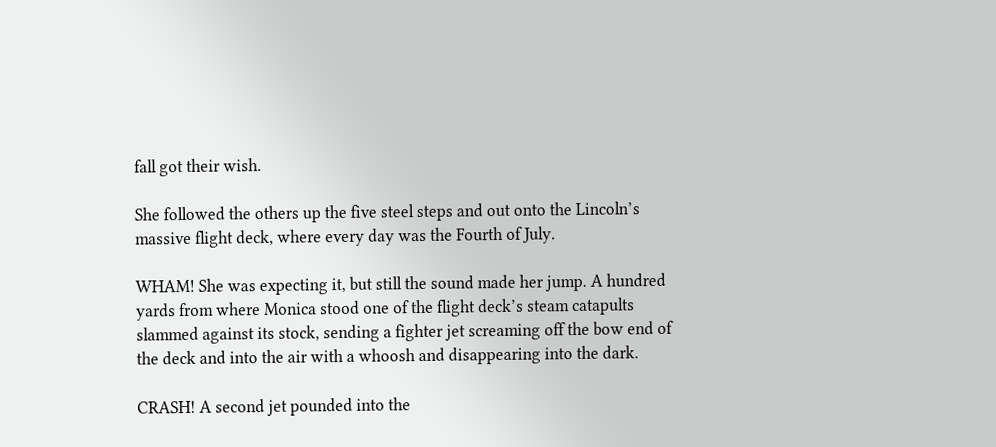fall got their wish.

She followed the others up the five steel steps and out onto the Lincoln’s massive flight deck, where every day was the Fourth of July.

WHAM! She was expecting it, but still the sound made her jump. A hundred yards from where Monica stood one of the flight deck’s steam catapults slammed against its stock, sending a fighter jet screaming off the bow end of the deck and into the air with a whoosh and disappearing into the dark.

CRASH! A second jet pounded into the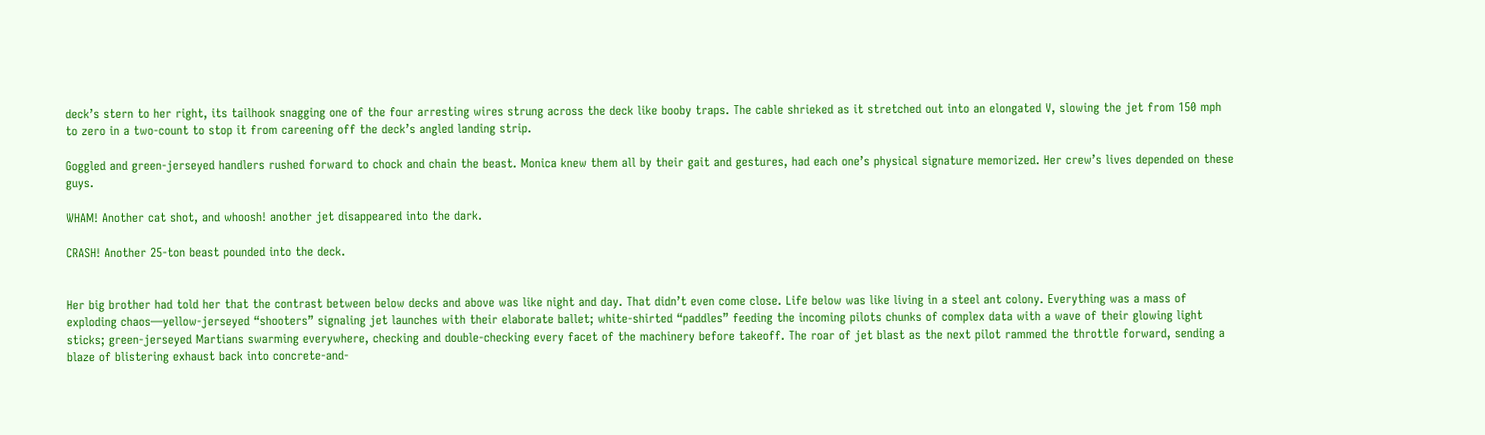deck’s stern to her right, its tailhook snagging one of the four arresting wires strung across the deck like booby traps. The cable shrieked as it stretched out into an elongated V, slowing the jet from 150 mph to zero in a two-count to stop it from careening off the deck’s angled landing strip.

Goggled and green-jerseyed handlers rushed forward to chock and chain the beast. Monica knew them all by their gait and gestures, had each one’s physical signature memorized. Her crew’s lives depended on these guys.

WHAM! Another cat shot, and whoosh! another jet disappeared into the dark.

CRASH! Another 25-ton beast pounded into the deck.


Her big brother had told her that the contrast between below decks and above was like night and day. That didn’t even come close. Life below was like living in a steel ant colony. Everything was a mass of exploding chaos—yellow-jerseyed “shooters” signaling jet launches with their elaborate ballet; white-shirted “paddles” feeding the incoming pilots chunks of complex data with a wave of their glowing light sticks; green-jerseyed Martians swarming everywhere, checking and double-checking every facet of the machinery before takeoff. The roar of jet blast as the next pilot rammed the throttle forward, sending a blaze of blistering exhaust back into concrete-and-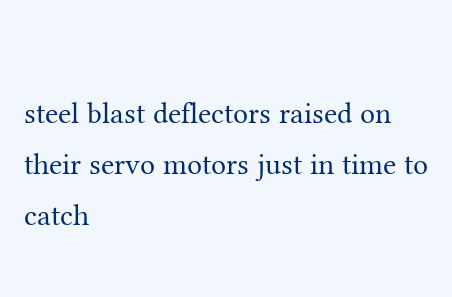steel blast deflectors raised on their servo motors just in time to catch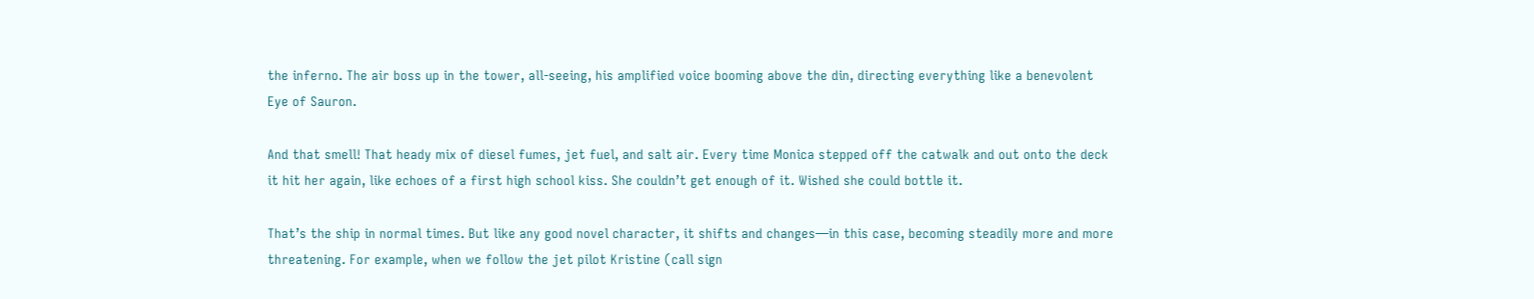the inferno. The air boss up in the tower, all-seeing, his amplified voice booming above the din, directing everything like a benevolent Eye of Sauron.

And that smell! That heady mix of diesel fumes, jet fuel, and salt air. Every time Monica stepped off the catwalk and out onto the deck it hit her again, like echoes of a first high school kiss. She couldn’t get enough of it. Wished she could bottle it.

That’s the ship in normal times. But like any good novel character, it shifts and changes—in this case, becoming steadily more and more threatening. For example, when we follow the jet pilot Kristine (call sign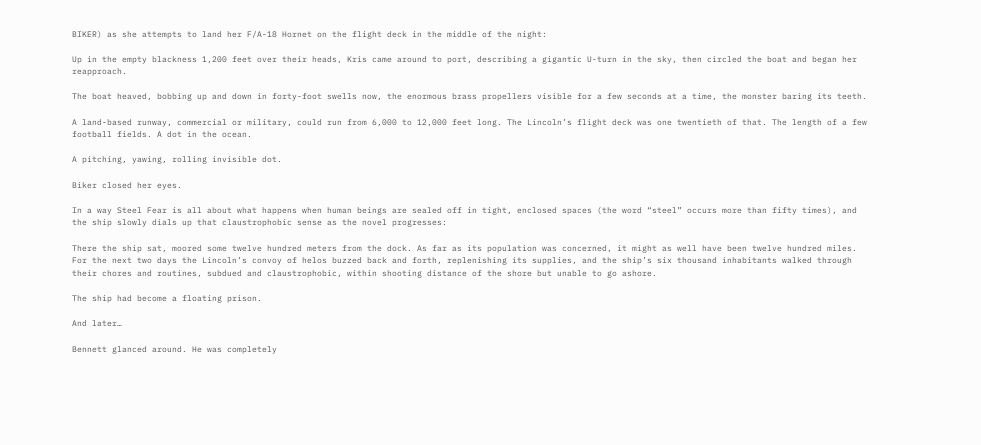BIKER) as she attempts to land her F/A-18 Hornet on the flight deck in the middle of the night:

Up in the empty blackness 1,200 feet over their heads, Kris came around to port, describing a gigantic U-turn in the sky, then circled the boat and began her reapproach.

The boat heaved, bobbing up and down in forty-foot swells now, the enormous brass propellers visible for a few seconds at a time, the monster baring its teeth.

A land-based runway, commercial or military, could run from 6,000 to 12,000 feet long. The Lincoln’s flight deck was one twentieth of that. The length of a few football fields. A dot in the ocean.

A pitching, yawing, rolling invisible dot.

Biker closed her eyes.

In a way Steel Fear is all about what happens when human beings are sealed off in tight, enclosed spaces (the word “steel” occurs more than fifty times), and the ship slowly dials up that claustrophobic sense as the novel progresses:

There the ship sat, moored some twelve hundred meters from the dock. As far as its population was concerned, it might as well have been twelve hundred miles. For the next two days the Lincoln’s convoy of helos buzzed back and forth, replenishing its supplies, and the ship’s six thousand inhabitants walked through their chores and routines, subdued and claustrophobic, within shooting distance of the shore but unable to go ashore.

The ship had become a floating prison.

And later…

Bennett glanced around. He was completely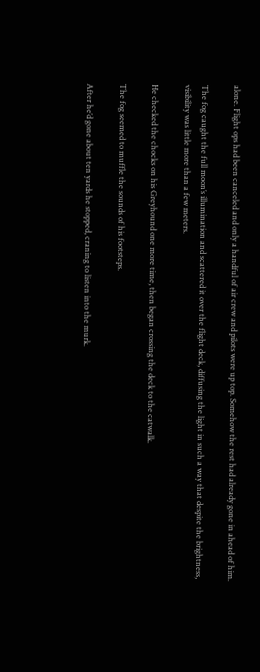alone. Flight ops had been canceled and only a handful of air crew and pilots were up top. Somehow the rest had already gone in ahead of him.

The fog caught the full moon’s illumination and scattered it over the flight deck, diffusing the light in such a way that despite the brightness, visibility was little more than a few meters.

He checked the chocks on his Greyhound one more time, then began crossing the deck to the catwalk.

The fog seemed to muffle the sounds of his footsteps.

After he’d gone about ten yards he stopped, craning to listen into the murk.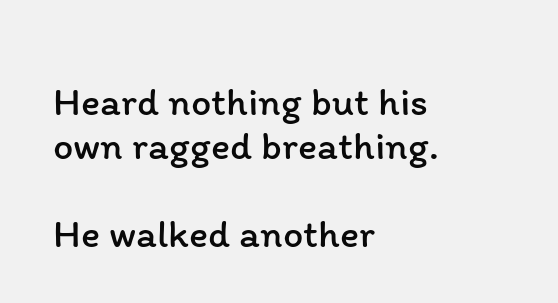Heard nothing but his own ragged breathing.

He walked another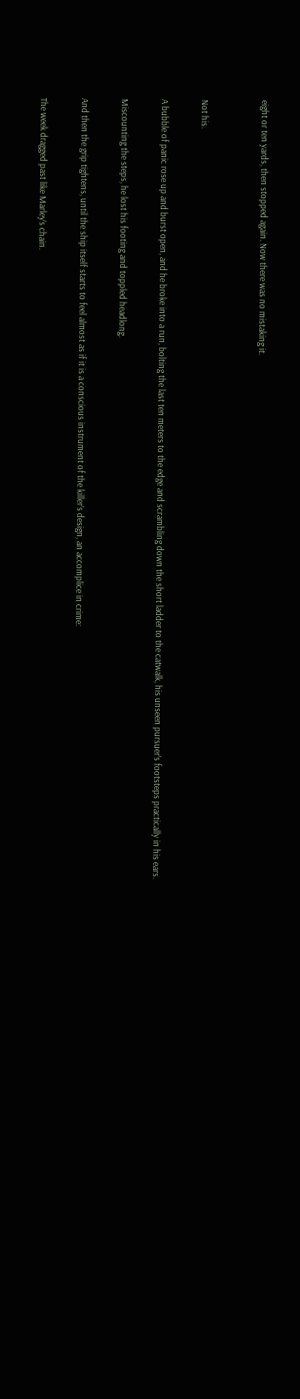eight or ten yards, then stopped again. Now there was no mistaking it.


Not his.

A bubble of panic rose up and burst open, and he broke into a run, bolting the last ten meters to the edge and scrambling down the short ladder to the catwalk, his unseen pursuer’s footsteps practically in his ears.

Miscounting the steps, he lost his footing and toppled headlong.

And then the grip tightens, until the ship itself starts to feel almost as if it is a conscious instrument of the killer’s design, an accomplice in crime:

The week dragged past like Marley’s chain.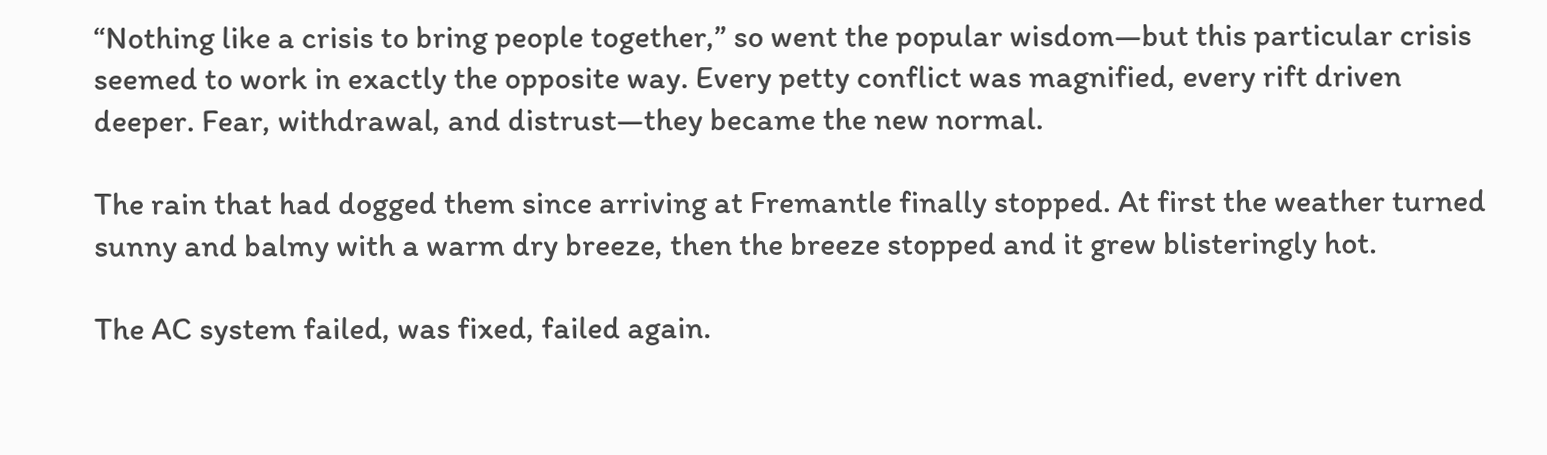“Nothing like a crisis to bring people together,” so went the popular wisdom—but this particular crisis seemed to work in exactly the opposite way. Every petty conflict was magnified, every rift driven deeper. Fear, withdrawal, and distrust—they became the new normal.

The rain that had dogged them since arriving at Fremantle finally stopped. At first the weather turned sunny and balmy with a warm dry breeze, then the breeze stopped and it grew blisteringly hot.

The AC system failed, was fixed, failed again.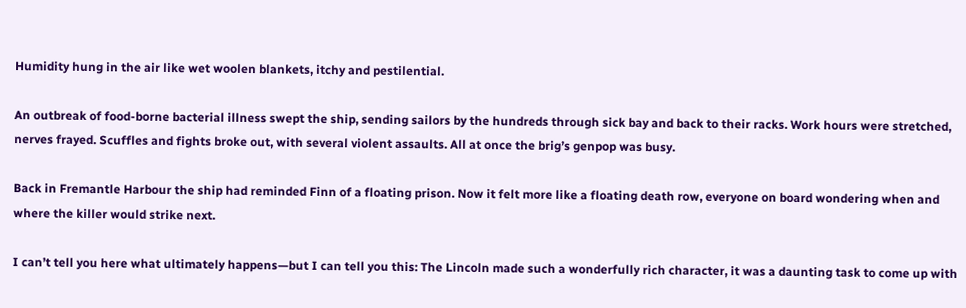Humidity hung in the air like wet woolen blankets, itchy and pestilential.

An outbreak of food-borne bacterial illness swept the ship, sending sailors by the hundreds through sick bay and back to their racks. Work hours were stretched, nerves frayed. Scuffles and fights broke out, with several violent assaults. All at once the brig’s genpop was busy.

Back in Fremantle Harbour the ship had reminded Finn of a floating prison. Now it felt more like a floating death row, everyone on board wondering when and where the killer would strike next.

I can’t tell you here what ultimately happens—but I can tell you this: The Lincoln made such a wonderfully rich character, it was a daunting task to come up with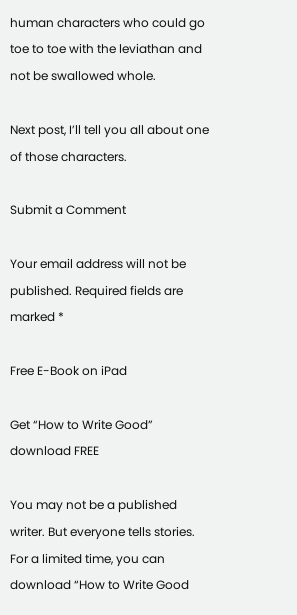human characters who could go toe to toe with the leviathan and not be swallowed whole.

Next post, I’ll tell you all about one of those characters.

Submit a Comment

Your email address will not be published. Required fields are marked *

Free E-Book on iPad

Get “How to Write Good” download FREE

You may not be a published writer. But everyone tells stories. For a limited time, you can download “How to Write Good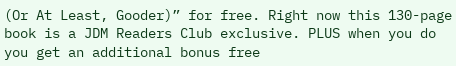(Or At Least, Gooder)” for free. Right now this 130-page book is a JDM Readers Club exclusive. PLUS when you do you get an additional bonus free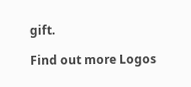gift.

Find out more Logos